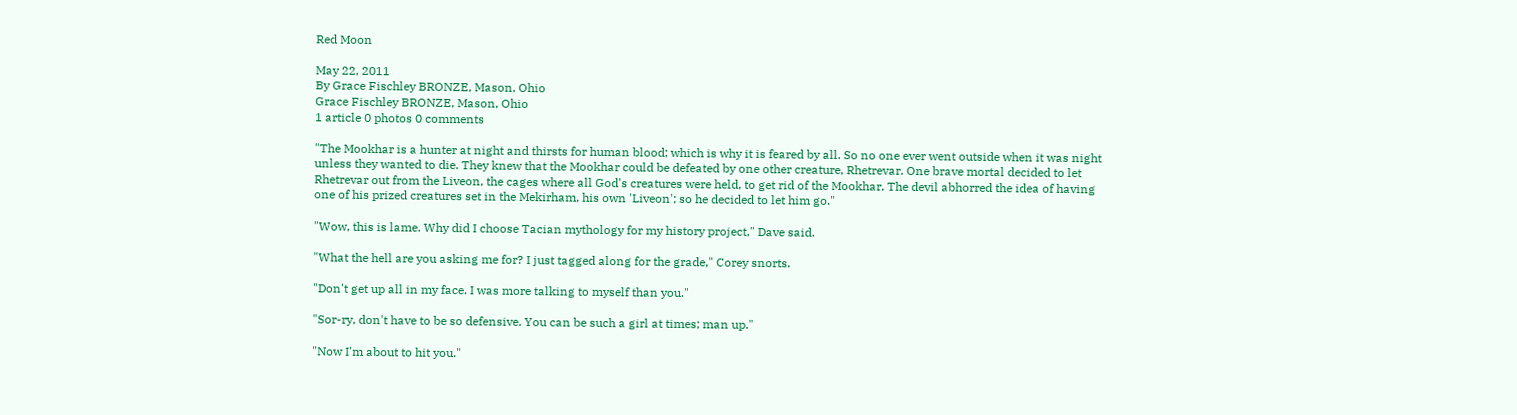Red Moon

May 22, 2011
By Grace Fischley BRONZE, Mason, Ohio
Grace Fischley BRONZE, Mason, Ohio
1 article 0 photos 0 comments

"The Mookhar is a hunter at night and thirsts for human blood; which is why it is feared by all. So no one ever went outside when it was night unless they wanted to die. They knew that the Mookhar could be defeated by one other creature, Rhetrevar. One brave mortal decided to let Rhetrevar out from the Liveon, the cages where all God's creatures were held, to get rid of the Mookhar. The devil abhorred the idea of having one of his prized creatures set in the Mekirham, his own 'Liveon'; so he decided to let him go."

"Wow, this is lame. Why did I choose Tacian mythology for my history project," Dave said.

"What the hell are you asking me for? I just tagged along for the grade," Corey snorts.

"Don't get up all in my face. I was more talking to myself than you."

"Sor-ry, don't have to be so defensive. You can be such a girl at times; man up."

"Now I'm about to hit you."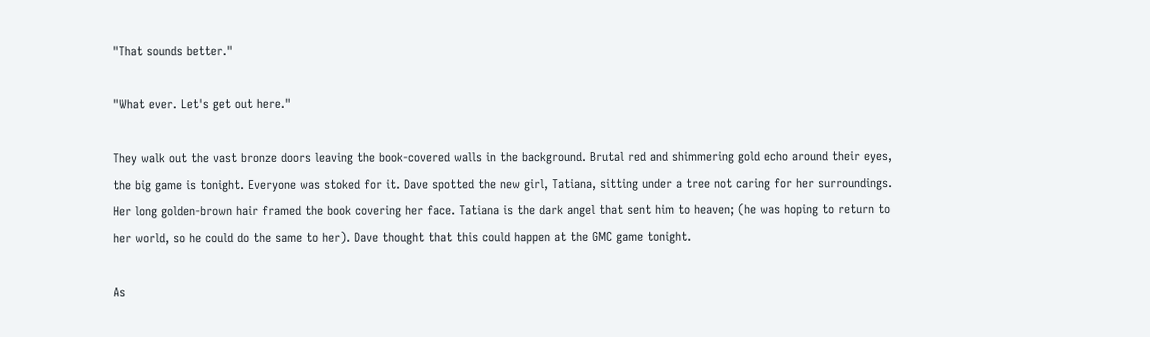"That sounds better."

"What ever. Let's get out here."

They walk out the vast bronze doors leaving the book-covered walls in the background. Brutal red and shimmering gold echo around their eyes, the big game is tonight. Everyone was stoked for it. Dave spotted the new girl, Tatiana, sitting under a tree not caring for her surroundings. Her long golden-brown hair framed the book covering her face. Tatiana is the dark angel that sent him to heaven; (he was hoping to return to her world, so he could do the same to her). Dave thought that this could happen at the GMC game tonight.

As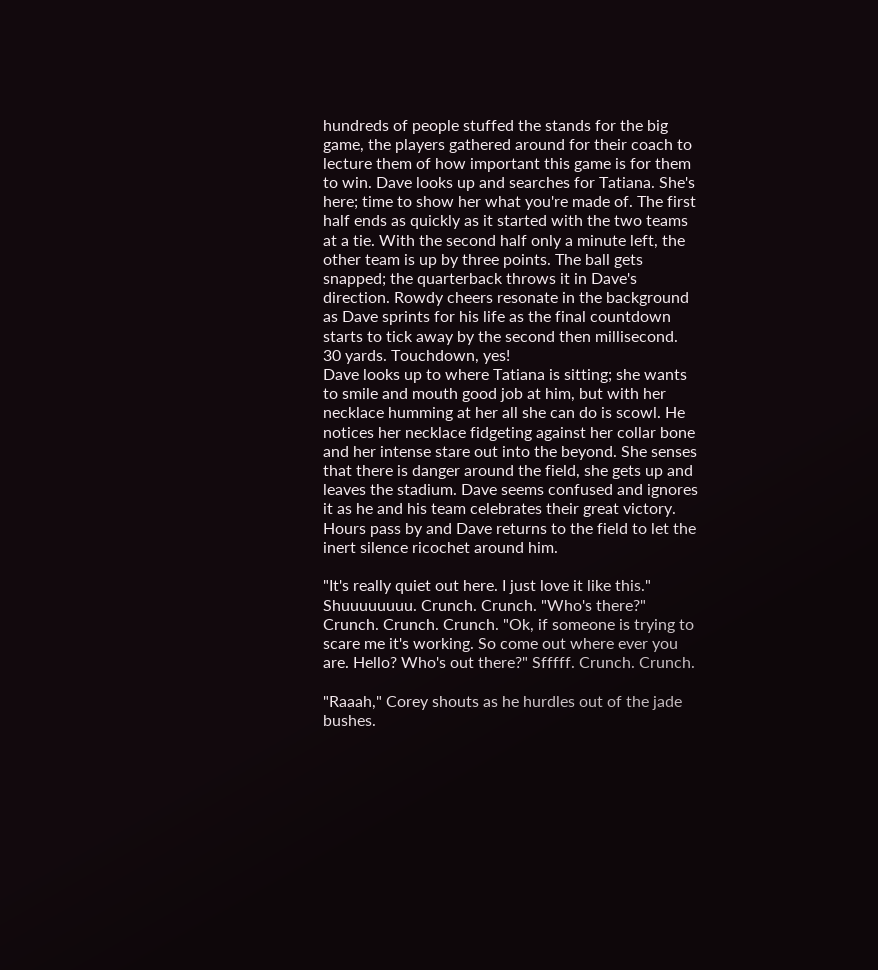hundreds of people stuffed the stands for the big game, the players gathered around for their coach to lecture them of how important this game is for them to win. Dave looks up and searches for Tatiana. She's here; time to show her what you're made of. The first half ends as quickly as it started with the two teams at a tie. With the second half only a minute left, the other team is up by three points. The ball gets snapped; the quarterback throws it in Dave's direction. Rowdy cheers resonate in the background as Dave sprints for his life as the final countdown starts to tick away by the second then millisecond. 30 yards. Touchdown, yes!
Dave looks up to where Tatiana is sitting; she wants to smile and mouth good job at him, but with her necklace humming at her all she can do is scowl. He notices her necklace fidgeting against her collar bone and her intense stare out into the beyond. She senses that there is danger around the field, she gets up and leaves the stadium. Dave seems confused and ignores it as he and his team celebrates their great victory. Hours pass by and Dave returns to the field to let the inert silence ricochet around him.

"It's really quiet out here. I just love it like this." Shuuuuuuuu. Crunch. Crunch. "Who's there?" Crunch. Crunch. Crunch. "Ok, if someone is trying to scare me it's working. So come out where ever you are. Hello? Who's out there?" Sfffff. Crunch. Crunch.

"Raaah," Corey shouts as he hurdles out of the jade bushes.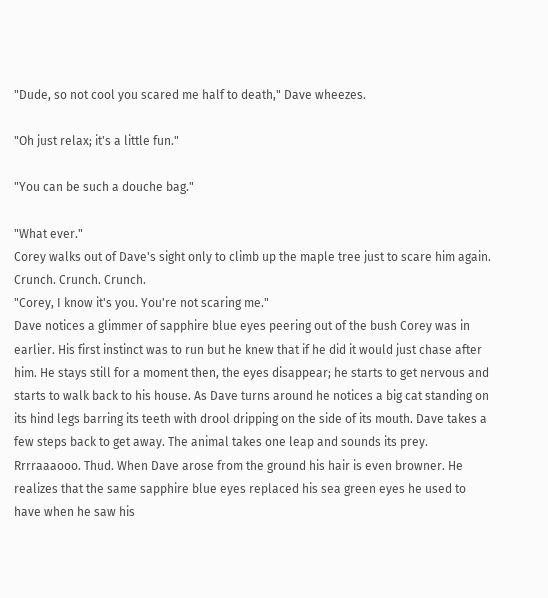"Dude, so not cool you scared me half to death," Dave wheezes.

"Oh just relax; it's a little fun."

"You can be such a douche bag."

"What ever."
Corey walks out of Dave's sight only to climb up the maple tree just to scare him again. Crunch. Crunch. Crunch.
"Corey, I know it's you. You're not scaring me."
Dave notices a glimmer of sapphire blue eyes peering out of the bush Corey was in earlier. His first instinct was to run but he knew that if he did it would just chase after him. He stays still for a moment then, the eyes disappear; he starts to get nervous and starts to walk back to his house. As Dave turns around he notices a big cat standing on its hind legs barring its teeth with drool dripping on the side of its mouth. Dave takes a few steps back to get away. The animal takes one leap and sounds its prey. Rrrraaaooo. Thud. When Dave arose from the ground his hair is even browner. He realizes that the same sapphire blue eyes replaced his sea green eyes he used to have when he saw his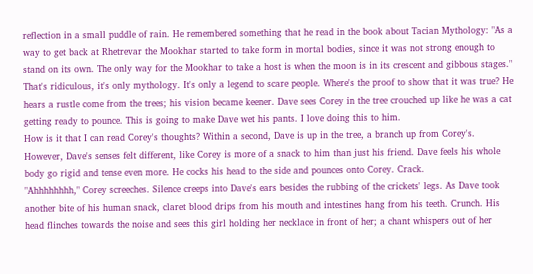reflection in a small puddle of rain. He remembered something that he read in the book about Tacian Mythology: "As a way to get back at Rhetrevar the Mookhar started to take form in mortal bodies, since it was not strong enough to stand on its own. The only way for the Mookhar to take a host is when the moon is in its crescent and gibbous stages."
That's ridiculous, it's only mythology. It's only a legend to scare people. Where's the proof to show that it was true? He hears a rustle come from the trees; his vision became keener. Dave sees Corey in the tree crouched up like he was a cat getting ready to pounce. This is going to make Dave wet his pants. I love doing this to him.
How is it that I can read Corey's thoughts? Within a second, Dave is up in the tree, a branch up from Corey's. However, Dave's senses felt different, like Corey is more of a snack to him than just his friend. Dave feels his whole body go rigid and tense even more. He cocks his head to the side and pounces onto Corey. Crack.
"Ahhhhhhhh," Corey screeches. Silence creeps into Dave's ears besides the rubbing of the crickets' legs. As Dave took another bite of his human snack, claret blood drips from his mouth and intestines hang from his teeth. Crunch. His head flinches towards the noise and sees this girl holding her necklace in front of her; a chant whispers out of her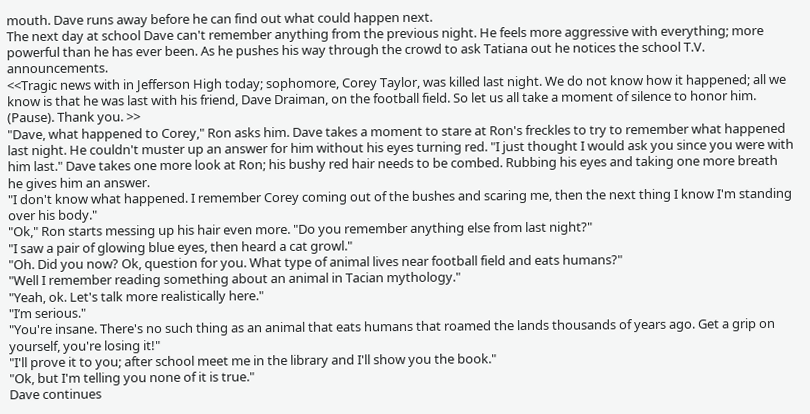mouth. Dave runs away before he can find out what could happen next.
The next day at school Dave can't remember anything from the previous night. He feels more aggressive with everything; more powerful than he has ever been. As he pushes his way through the crowd to ask Tatiana out he notices the school T.V. announcements.
<<Tragic news with in Jefferson High today; sophomore, Corey Taylor, was killed last night. We do not know how it happened; all we know is that he was last with his friend, Dave Draiman, on the football field. So let us all take a moment of silence to honor him. (Pause). Thank you. >>
"Dave, what happened to Corey," Ron asks him. Dave takes a moment to stare at Ron's freckles to try to remember what happened last night. He couldn't muster up an answer for him without his eyes turning red. "I just thought I would ask you since you were with him last." Dave takes one more look at Ron; his bushy red hair needs to be combed. Rubbing his eyes and taking one more breath he gives him an answer.
"I don't know what happened. I remember Corey coming out of the bushes and scaring me, then the next thing I know I'm standing over his body."
"Ok," Ron starts messing up his hair even more. "Do you remember anything else from last night?"
"I saw a pair of glowing blue eyes, then heard a cat growl."
"Oh. Did you now? Ok, question for you. What type of animal lives near football field and eats humans?"
"Well I remember reading something about an animal in Tacian mythology."
"Yeah, ok. Let's talk more realistically here."
"I’m serious."
"You're insane. There's no such thing as an animal that eats humans that roamed the lands thousands of years ago. Get a grip on yourself, you're losing it!"
"I'll prove it to you; after school meet me in the library and I'll show you the book."
"Ok, but I'm telling you none of it is true."
Dave continues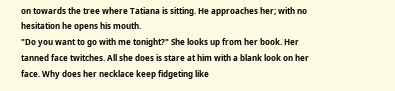on towards the tree where Tatiana is sitting. He approaches her; with no hesitation he opens his mouth.
"Do you want to go with me tonight?" She looks up from her book. Her tanned face twitches. All she does is stare at him with a blank look on her face. Why does her necklace keep fidgeting like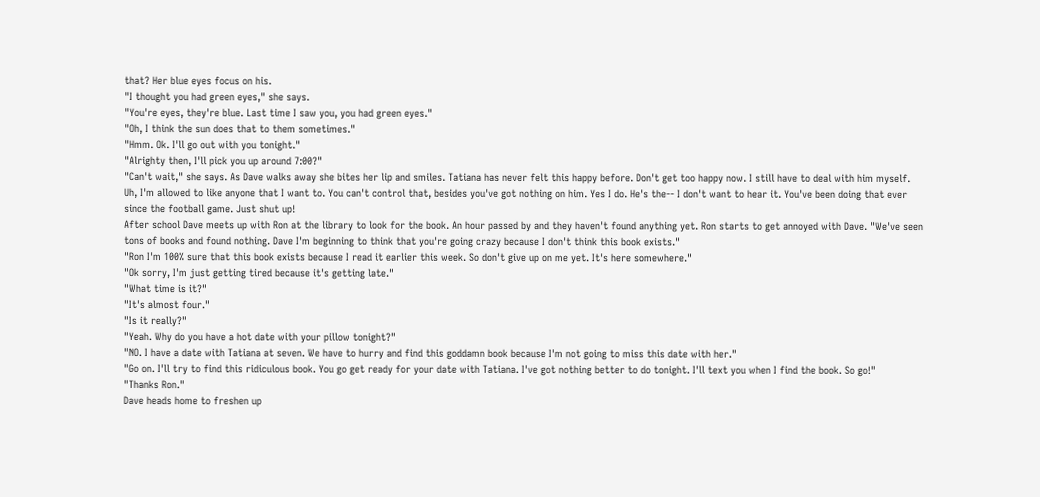that? Her blue eyes focus on his.
"I thought you had green eyes," she says.
"You're eyes, they're blue. Last time I saw you, you had green eyes."
"Oh, I think the sun does that to them sometimes."
"Hmm. Ok. I'll go out with you tonight."
"Alrighty then, I'll pick you up around 7:00?"
"Can't wait," she says. As Dave walks away she bites her lip and smiles. Tatiana has never felt this happy before. Don't get too happy now. I still have to deal with him myself. Uh, I'm allowed to like anyone that I want to. You can't control that, besides you've got nothing on him. Yes I do. He's the-- I don't want to hear it. You've been doing that ever since the football game. Just shut up!
After school Dave meets up with Ron at the library to look for the book. An hour passed by and they haven't found anything yet. Ron starts to get annoyed with Dave. "We've seen tons of books and found nothing. Dave I'm beginning to think that you're going crazy because I don't think this book exists."
"Ron I'm 100% sure that this book exists because I read it earlier this week. So don't give up on me yet. It's here somewhere."
"Ok sorry, I'm just getting tired because it's getting late."
"What time is it?"
"It's almost four."
"Is it really?"
"Yeah. Why do you have a hot date with your pillow tonight?"
"NO. I have a date with Tatiana at seven. We have to hurry and find this goddamn book because I'm not going to miss this date with her."
"Go on. I'll try to find this ridiculous book. You go get ready for your date with Tatiana. I've got nothing better to do tonight. I'll text you when I find the book. So go!"
"Thanks Ron."
Dave heads home to freshen up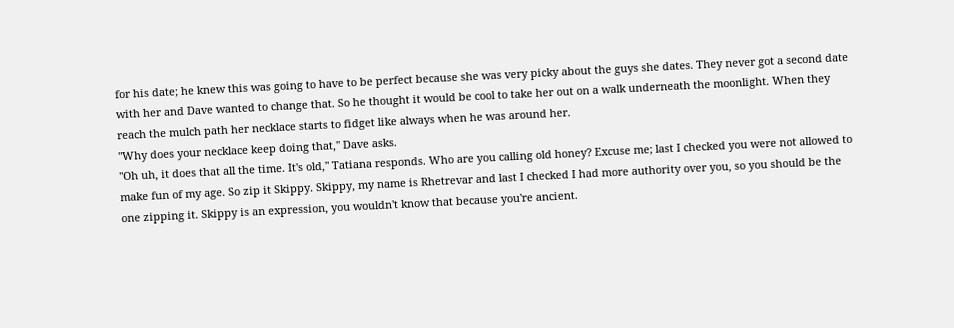for his date; he knew this was going to have to be perfect because she was very picky about the guys she dates. They never got a second date with her and Dave wanted to change that. So he thought it would be cool to take her out on a walk underneath the moonlight. When they reach the mulch path her necklace starts to fidget like always when he was around her.
"Why does your necklace keep doing that," Dave asks.
"Oh uh, it does that all the time. It's old," Tatiana responds. Who are you calling old honey? Excuse me; last I checked you were not allowed to make fun of my age. So zip it Skippy. Skippy, my name is Rhetrevar and last I checked I had more authority over you, so you should be the one zipping it. Skippy is an expression, you wouldn't know that because you're ancient.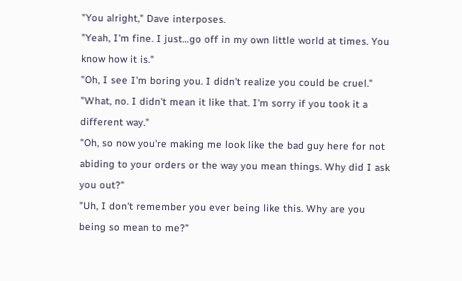"You alright," Dave interposes.
"Yeah, I'm fine. I just…go off in my own little world at times. You know how it is."
"Oh, I see I'm boring you. I didn't realize you could be cruel."
"What, no. I didn't mean it like that. I'm sorry if you took it a different way."
"Oh, so now you're making me look like the bad guy here for not abiding to your orders or the way you mean things. Why did I ask you out?"
"Uh, I don't remember you ever being like this. Why are you being so mean to me?"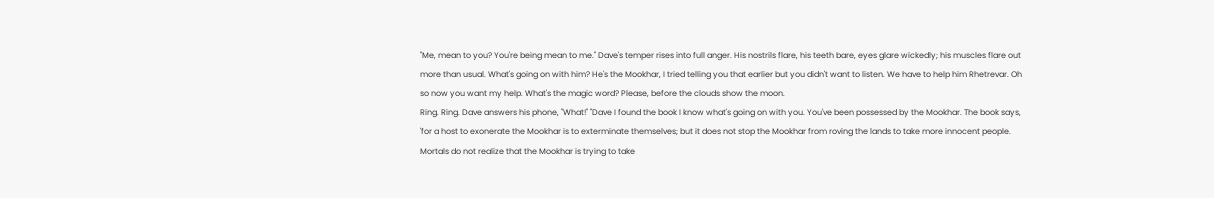"Me, mean to you? You're being mean to me." Dave's temper rises into full anger. His nostrils flare, his teeth bare, eyes glare wickedly; his muscles flare out more than usual. What's going on with him? He's the Mookhar, I tried telling you that earlier but you didn't want to listen. We have to help him Rhetrevar. Oh so now you want my help. What's the magic word? Please, before the clouds show the moon.
Ring. Ring. Dave answers his phone, "What!" "Dave I found the book I know what's going on with you. You've been possessed by the Mookhar. The book says, 'for a host to exonerate the Mookhar is to exterminate themselves; but it does not stop the Mookhar from roving the lands to take more innocent people. Mortals do not realize that the Mookhar is trying to take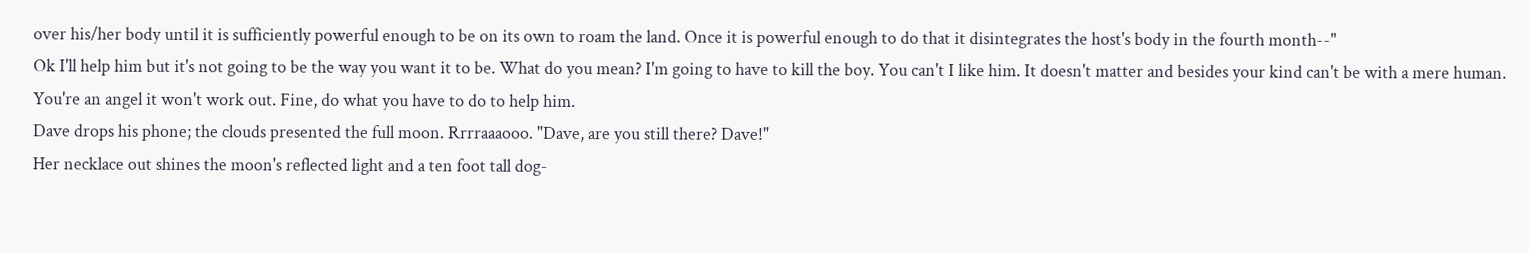over his/her body until it is sufficiently powerful enough to be on its own to roam the land. Once it is powerful enough to do that it disintegrates the host's body in the fourth month--"
Ok I'll help him but it's not going to be the way you want it to be. What do you mean? I'm going to have to kill the boy. You can't I like him. It doesn't matter and besides your kind can't be with a mere human. You're an angel it won't work out. Fine, do what you have to do to help him.
Dave drops his phone; the clouds presented the full moon. Rrrraaaooo. "Dave, are you still there? Dave!"
Her necklace out shines the moon's reflected light and a ten foot tall dog-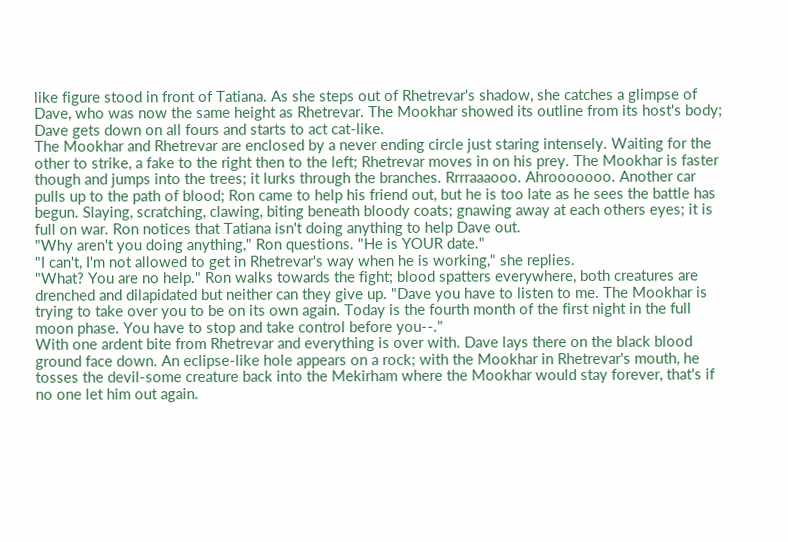like figure stood in front of Tatiana. As she steps out of Rhetrevar's shadow, she catches a glimpse of Dave, who was now the same height as Rhetrevar. The Mookhar showed its outline from its host's body; Dave gets down on all fours and starts to act cat-like.
The Mookhar and Rhetrevar are enclosed by a never ending circle just staring intensely. Waiting for the other to strike, a fake to the right then to the left; Rhetrevar moves in on his prey. The Mookhar is faster though and jumps into the trees; it lurks through the branches. Rrrraaaooo. Ahrooooooo. Another car pulls up to the path of blood; Ron came to help his friend out, but he is too late as he sees the battle has begun. Slaying, scratching, clawing, biting beneath bloody coats; gnawing away at each others eyes; it is full on war. Ron notices that Tatiana isn't doing anything to help Dave out.
"Why aren't you doing anything," Ron questions. "He is YOUR date."
"I can't, I'm not allowed to get in Rhetrevar's way when he is working," she replies.
"What? You are no help." Ron walks towards the fight; blood spatters everywhere, both creatures are drenched and dilapidated but neither can they give up. "Dave you have to listen to me. The Mookhar is trying to take over you to be on its own again. Today is the fourth month of the first night in the full moon phase. You have to stop and take control before you--."
With one ardent bite from Rhetrevar and everything is over with. Dave lays there on the black blood ground face down. An eclipse-like hole appears on a rock; with the Mookhar in Rhetrevar's mouth, he tosses the devil-some creature back into the Mekirham where the Mookhar would stay forever, that's if no one let him out again.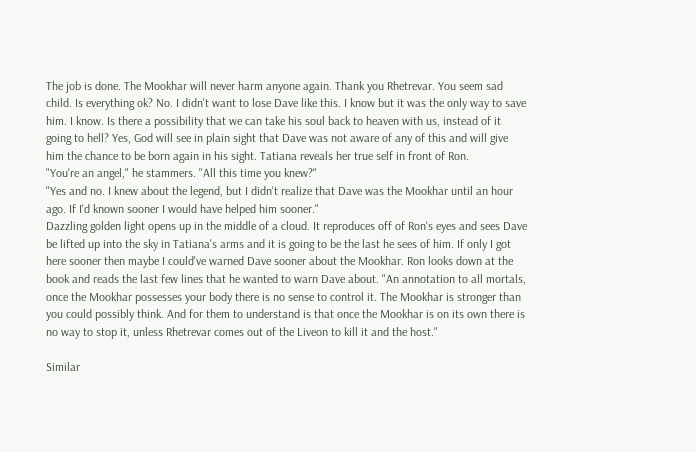The job is done. The Mookhar will never harm anyone again. Thank you Rhetrevar. You seem sad child. Is everything ok? No. I didn't want to lose Dave like this. I know but it was the only way to save him. I know. Is there a possibility that we can take his soul back to heaven with us, instead of it going to hell? Yes, God will see in plain sight that Dave was not aware of any of this and will give him the chance to be born again in his sight. Tatiana reveals her true self in front of Ron.
"You're an angel," he stammers. "All this time you knew?"
"Yes and no. I knew about the legend, but I didn't realize that Dave was the Mookhar until an hour ago. If I'd known sooner I would have helped him sooner."
Dazzling golden light opens up in the middle of a cloud. It reproduces off of Ron's eyes and sees Dave be lifted up into the sky in Tatiana's arms and it is going to be the last he sees of him. If only I got here sooner then maybe I could've warned Dave sooner about the Mookhar. Ron looks down at the book and reads the last few lines that he wanted to warn Dave about. "An annotation to all mortals, once the Mookhar possesses your body there is no sense to control it. The Mookhar is stronger than you could possibly think. And for them to understand is that once the Mookhar is on its own there is no way to stop it, unless Rhetrevar comes out of the Liveon to kill it and the host."

Similar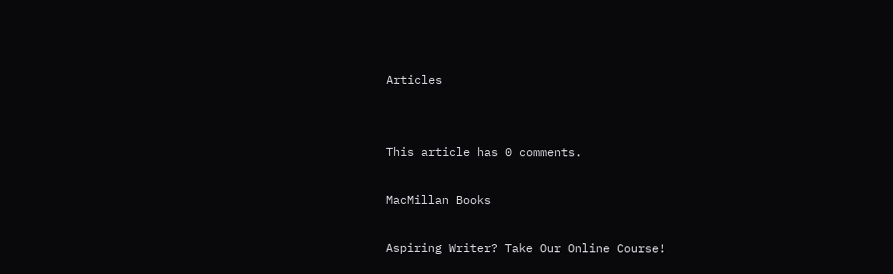Articles


This article has 0 comments.

MacMillan Books

Aspiring Writer? Take Our Online Course!